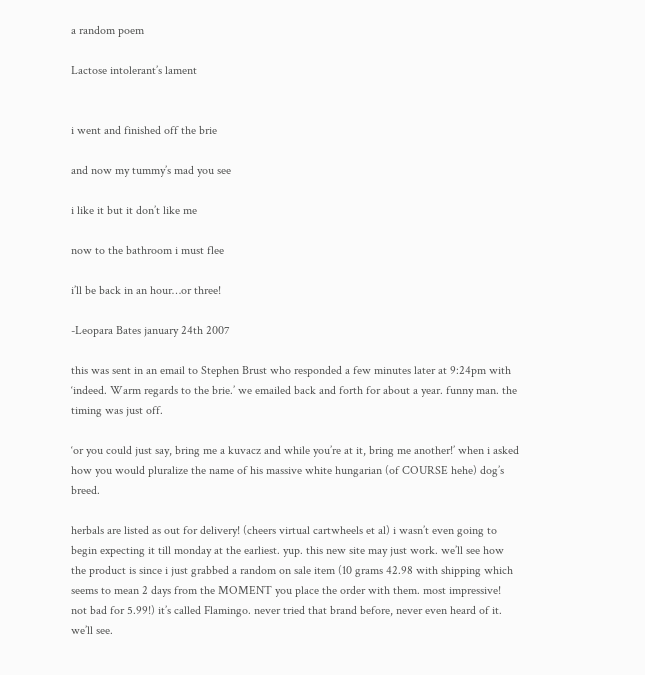a random poem

Lactose intolerant’s lament


i went and finished off the brie

and now my tummy’s mad you see

i like it but it don’t like me

now to the bathroom i must flee

i’ll be back in an hour…or three!

-Leopara Bates january 24th 2007

this was sent in an email to Stephen Brust who responded a few minutes later at 9:24pm with ‘indeed. Warm regards to the brie.’ we emailed back and forth for about a year. funny man. the timing was just off.

‘or you could just say, bring me a kuvacz and while you’re at it, bring me another!’ when i asked how you would pluralize the name of his massive white hungarian (of COURSE hehe) dog’s breed.

herbals are listed as out for delivery! (cheers virtual cartwheels et al) i wasn’t even going to begin expecting it till monday at the earliest. yup. this new site may just work. we’ll see how the product is since i just grabbed a random on sale item (10 grams 42.98 with shipping which seems to mean 2 days from the MOMENT you place the order with them. most impressive! not bad for 5.99!) it’s called Flamingo. never tried that brand before, never even heard of it. we’ll see.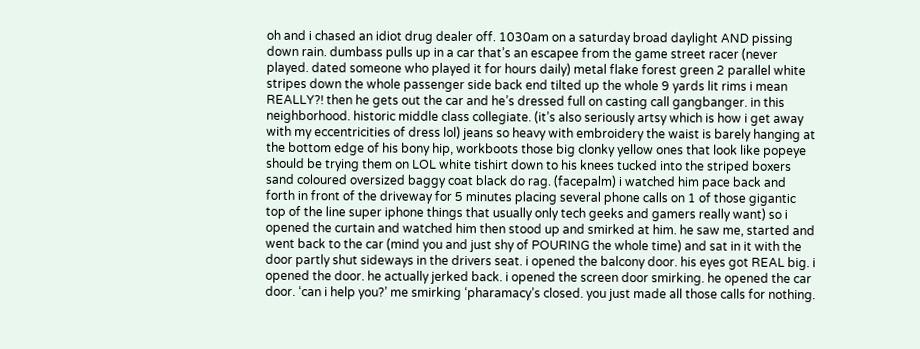oh and i chased an idiot drug dealer off. 1030am on a saturday broad daylight AND pissing down rain. dumbass pulls up in a car that’s an escapee from the game street racer (never played. dated someone who played it for hours daily) metal flake forest green 2 parallel white stripes down the whole passenger side back end tilted up the whole 9 yards lit rims i mean REALLY?! then he gets out the car and he’s dressed full on casting call gangbanger. in this neighborhood. historic middle class collegiate. (it’s also seriously artsy which is how i get away with my eccentricities of dress lol) jeans so heavy with embroidery the waist is barely hanging at the bottom edge of his bony hip, workboots those big clonky yellow ones that look like popeye should be trying them on LOL white tishirt down to his knees tucked into the striped boxers sand coloured oversized baggy coat black do rag. (facepalm) i watched him pace back and forth in front of the driveway for 5 minutes placing several phone calls on 1 of those gigantic top of the line super iphone things that usually only tech geeks and gamers really want) so i opened the curtain and watched him then stood up and smirked at him. he saw me, started and went back to the car (mind you and just shy of POURING the whole time) and sat in it with the door partly shut sideways in the drivers seat. i opened the balcony door. his eyes got REAL big. i opened the door. he actually jerked back. i opened the screen door smirking. he opened the car door. ‘can i help you?’ me smirking ‘pharamacy’s closed. you just made all those calls for nothing.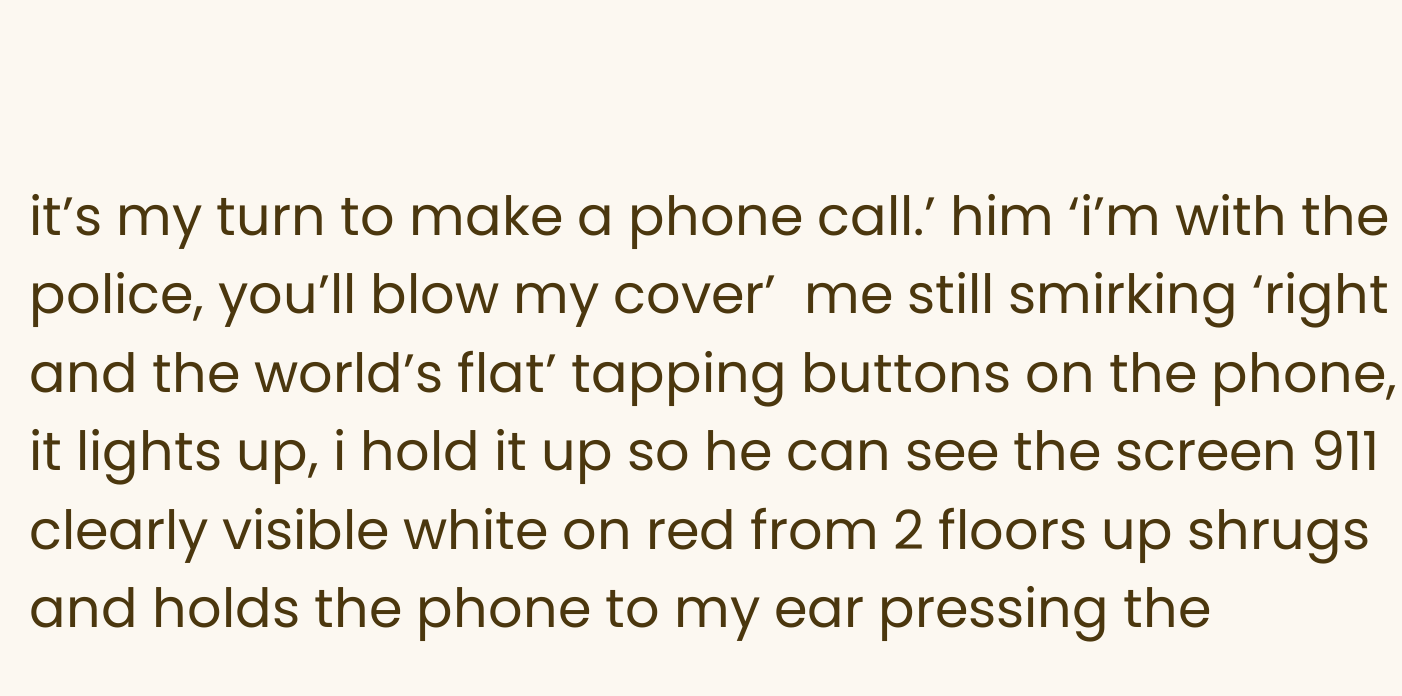it’s my turn to make a phone call.’ him ‘i’m with the police, you’ll blow my cover’  me still smirking ‘right and the world’s flat’ tapping buttons on the phone, it lights up, i hold it up so he can see the screen 911 clearly visible white on red from 2 floors up shrugs and holds the phone to my ear pressing the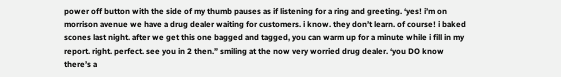power off button with the side of my thumb pauses as if listening for a ring and greeting. ‘yes! i’m on morrison avenue we have a drug dealer waiting for customers. i know. they don’t learn. of course! i baked scones last night. after we get this one bagged and tagged, you can warm up for a minute while i fill in my report. right. perfect. see you in 2 then.” smiling at the now very worried drug dealer. ‘you DO know there’s a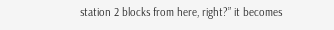station 2 blocks from here, right?” it becomes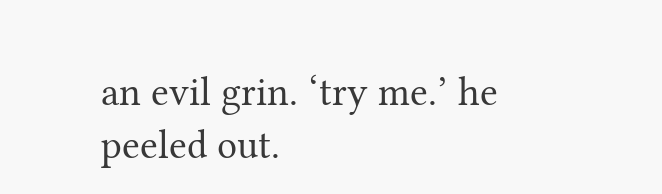an evil grin. ‘try me.’ he peeled out.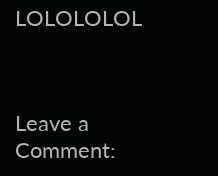LOLOLOLOL



Leave a Comment: